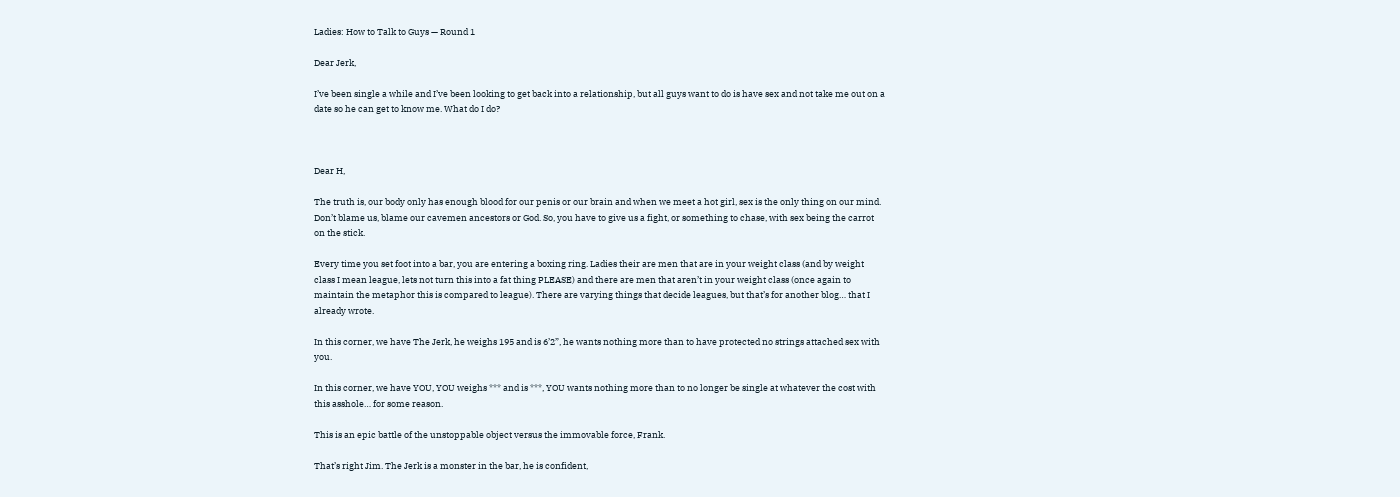Ladies: How to Talk to Guys — Round 1

Dear Jerk,

I’ve been single a while and I’ve been looking to get back into a relationship, but all guys want to do is have sex and not take me out on a date so he can get to know me. What do I do?



Dear H,

The truth is, our body only has enough blood for our penis or our brain and when we meet a hot girl, sex is the only thing on our mind. Don’t blame us, blame our cavemen ancestors or God. So, you have to give us a fight, or something to chase, with sex being the carrot on the stick.

Every time you set foot into a bar, you are entering a boxing ring. Ladies their are men that are in your weight class (and by weight class I mean league, lets not turn this into a fat thing PLEASE) and there are men that aren’t in your weight class (once again to maintain the metaphor this is compared to league). There are varying things that decide leagues, but that’s for another blog… that I already wrote.

In this corner, we have The Jerk, he weighs 195 and is 6’2”, he wants nothing more than to have protected no strings attached sex with you.

In this corner, we have YOU, YOU weighs *** and is ***, YOU wants nothing more than to no longer be single at whatever the cost with this asshole… for some reason.

This is an epic battle of the unstoppable object versus the immovable force, Frank.

That’s right Jim. The Jerk is a monster in the bar, he is confident,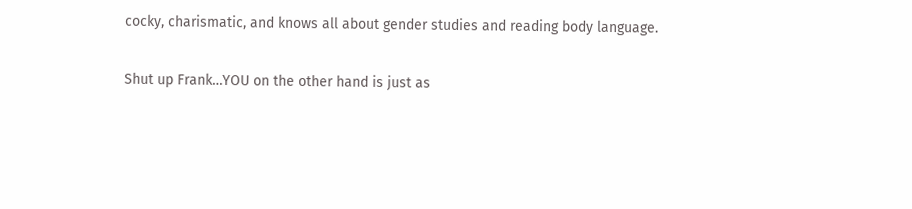cocky, charismatic, and knows all about gender studies and reading body language.

Shut up Frank…YOU on the other hand is just as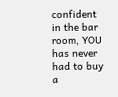confident in the bar room, YOU has never had to buy a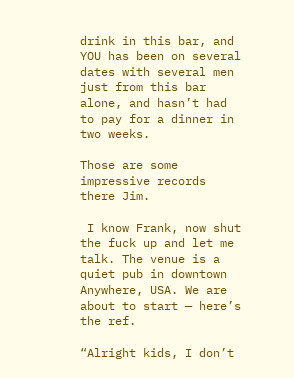drink in this bar, and YOU has been on several dates with several men just from this bar alone, and hasn’t had to pay for a dinner in two weeks.

Those are some impressive records there Jim.

 I know Frank, now shut the fuck up and let me talk. The venue is a quiet pub in downtown Anywhere, USA. We are about to start — here’s the ref.

“Alright kids, I don’t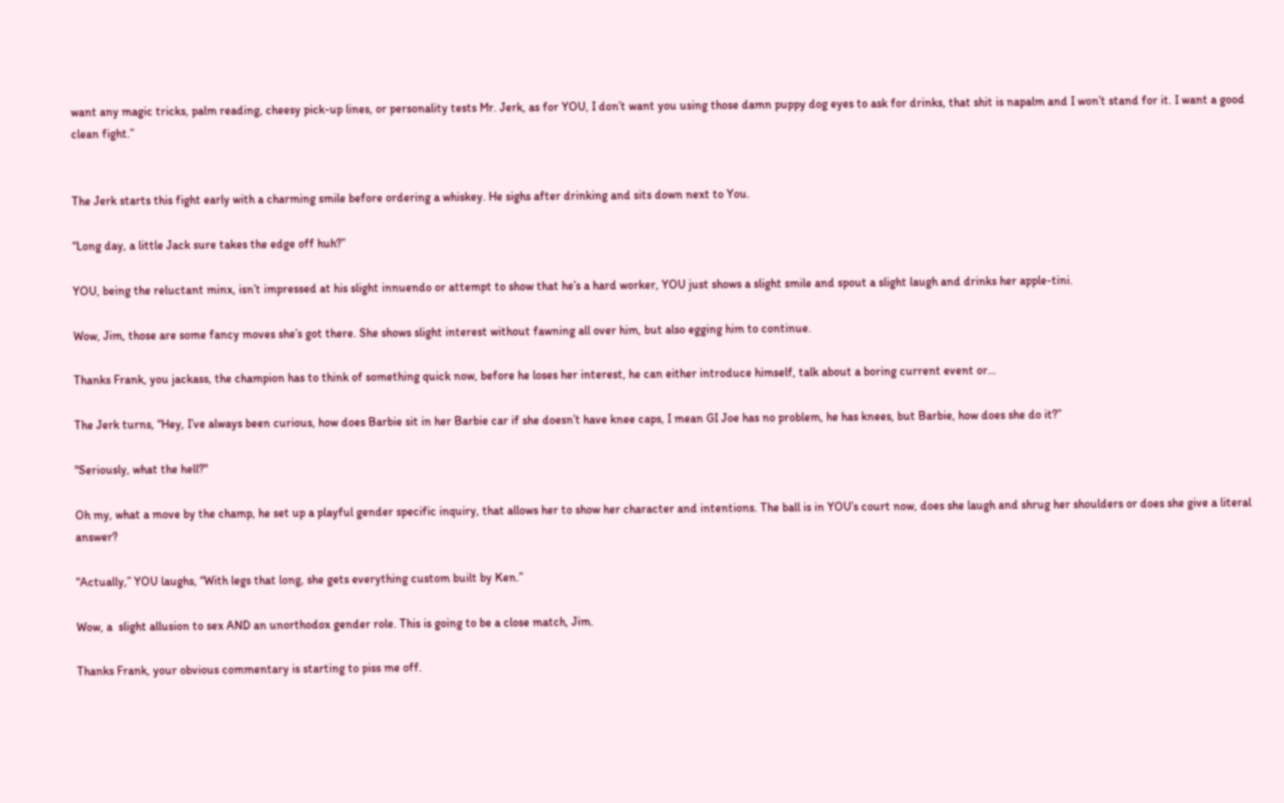want any magic tricks, palm reading, cheesy pick-up lines, or personality tests Mr. Jerk, as for YOU, I don’t want you using those damn puppy dog eyes to ask for drinks, that shit is napalm and I won’t stand for it. I want a good clean fight.”


The Jerk starts this fight early with a charming smile before ordering a whiskey. He sighs after drinking and sits down next to You.

“Long day, a little Jack sure takes the edge off huh?”

YOU, being the reluctant minx, isn’t impressed at his slight innuendo or attempt to show that he’s a hard worker, YOU just shows a slight smile and spout a slight laugh and drinks her apple-tini.

Wow, Jim, those are some fancy moves she’s got there. She shows slight interest without fawning all over him, but also egging him to continue.

Thanks Frank, you jackass, the champion has to think of something quick now, before he loses her interest, he can either introduce himself, talk about a boring current event or…

The Jerk turns, “Hey, I’ve always been curious, how does Barbie sit in her Barbie car if she doesn’t have knee caps, I mean GI Joe has no problem, he has knees, but Barbie, how does she do it?”

"Seriously, what the hell?"

Oh my, what a move by the champ, he set up a playful gender specific inquiry, that allows her to show her character and intentions. The ball is in YOU’s court now, does she laugh and shrug her shoulders or does she give a literal answer?

“Actually,” YOU laughs, “With legs that long, she gets everything custom built by Ken.”

Wow, a  slight allusion to sex AND an unorthodox gender role. This is going to be a close match, Jim.

Thanks Frank, your obvious commentary is starting to piss me off.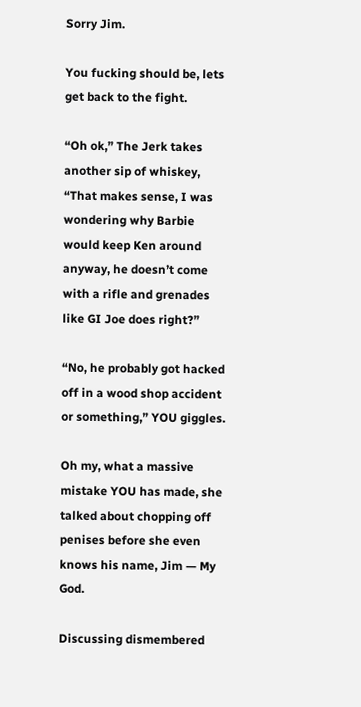Sorry Jim.

You fucking should be, lets get back to the fight.

“Oh ok,” The Jerk takes another sip of whiskey, “That makes sense, I was wondering why Barbie would keep Ken around anyway, he doesn’t come with a rifle and grenades like GI Joe does right?”

“No, he probably got hacked off in a wood shop accident or something,” YOU giggles.

Oh my, what a massive mistake YOU has made, she talked about chopping off penises before she even knows his name, Jim — My God.

Discussing dismembered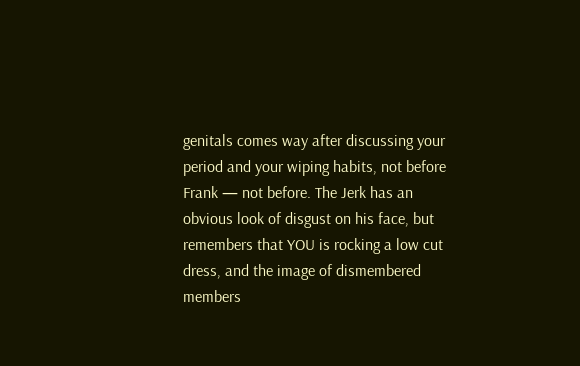genitals comes way after discussing your period and your wiping habits, not before Frank — not before. The Jerk has an obvious look of disgust on his face, but remembers that YOU is rocking a low cut dress, and the image of dismembered members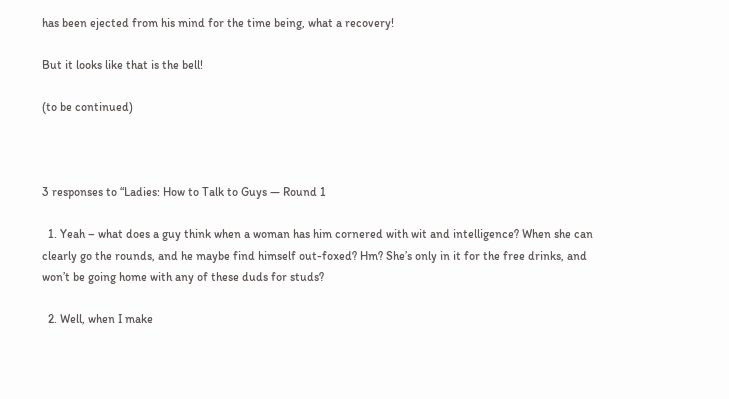has been ejected from his mind for the time being, what a recovery!

But it looks like that is the bell!

(to be continued)



3 responses to “Ladies: How to Talk to Guys — Round 1

  1. Yeah – what does a guy think when a woman has him cornered with wit and intelligence? When she can clearly go the rounds, and he maybe find himself out-foxed? Hm? She’s only in it for the free drinks, and won’t be going home with any of these duds for studs?

  2. Well, when I make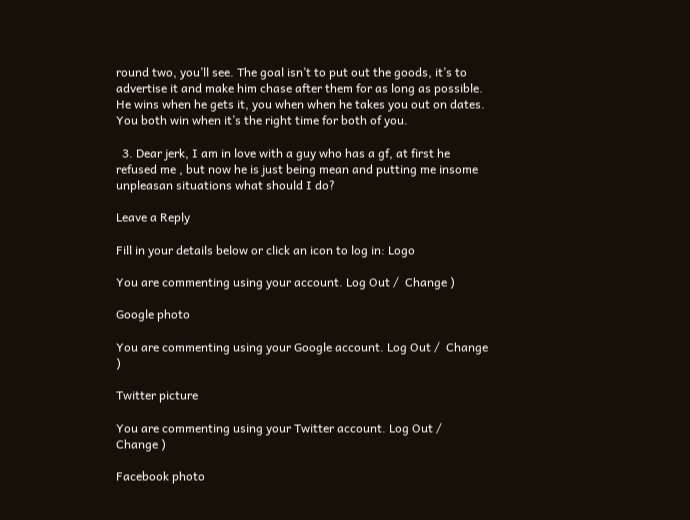round two, you’ll see. The goal isn’t to put out the goods, it’s to advertise it and make him chase after them for as long as possible. He wins when he gets it, you when when he takes you out on dates. You both win when it’s the right time for both of you.

  3. Dear jerk, I am in love with a guy who has a gf, at first he refused me , but now he is just being mean and putting me insome unpleasan situations what should I do?

Leave a Reply

Fill in your details below or click an icon to log in: Logo

You are commenting using your account. Log Out /  Change )

Google photo

You are commenting using your Google account. Log Out /  Change )

Twitter picture

You are commenting using your Twitter account. Log Out /  Change )

Facebook photo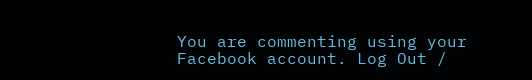You are commenting using your Facebook account. Log Out /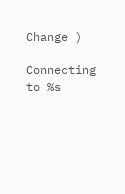Change )

Connecting to %s